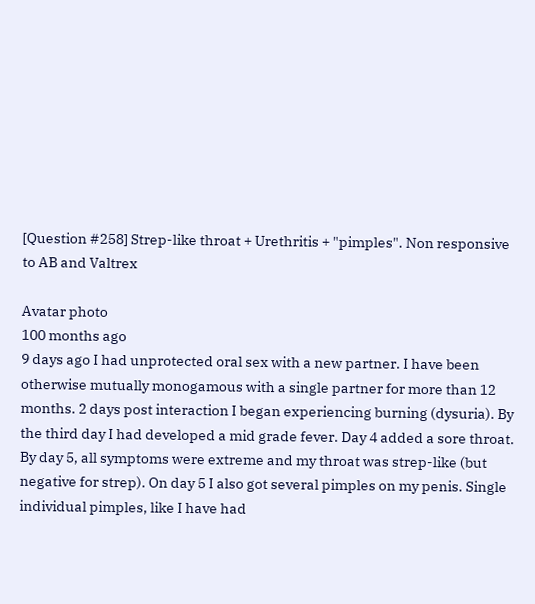[Question #258] Strep-like throat + Urethritis + "pimples". Non responsive to AB and Valtrex

Avatar photo
100 months ago
9 days ago I had unprotected oral sex with a new partner. I have been otherwise mutually monogamous with a single partner for more than 12 months. 2 days post interaction I began experiencing burning (dysuria). By the third day I had developed a mid grade fever. Day 4 added a sore throat. By day 5, all symptoms were extreme and my throat was strep-like (but negative for strep). On day 5 I also got several pimples on my penis. Single individual pimples, like I have had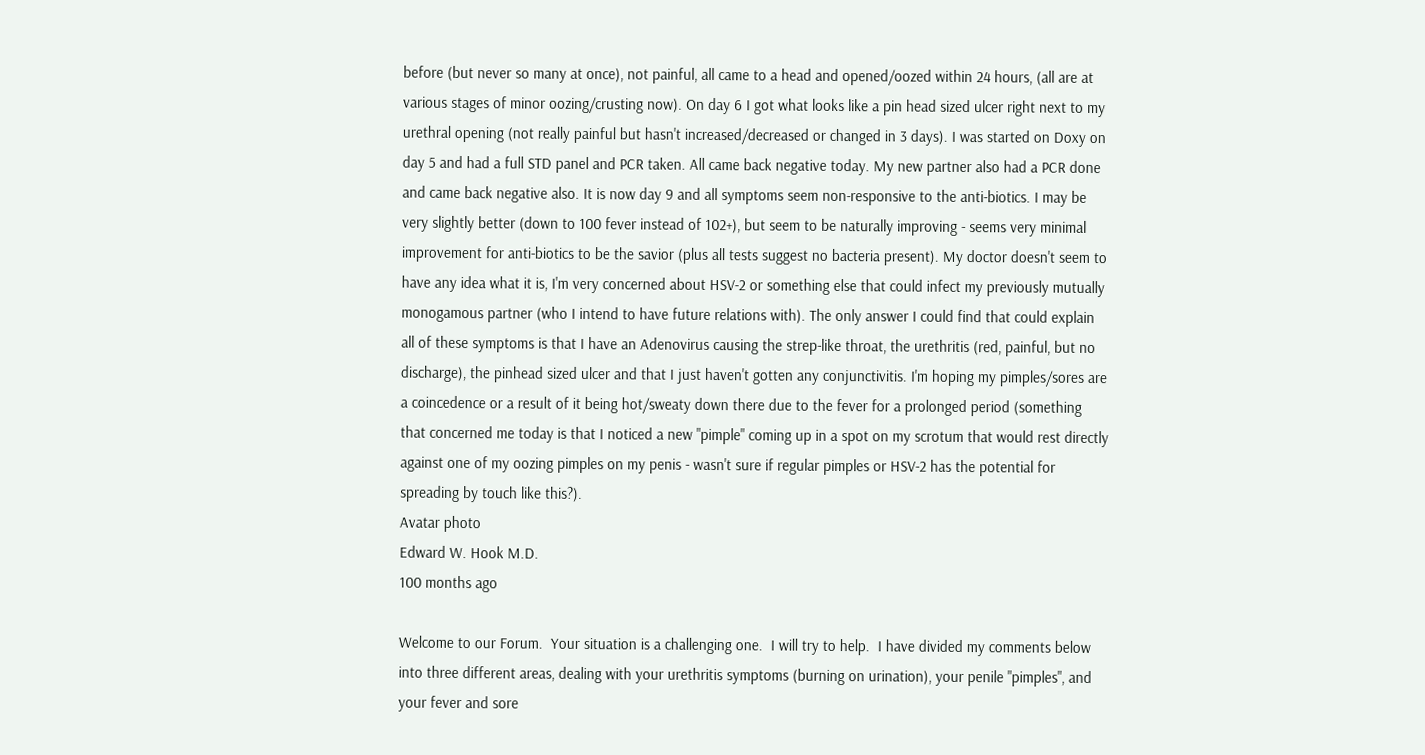before (but never so many at once), not painful, all came to a head and opened/oozed within 24 hours, (all are at various stages of minor oozing/crusting now). On day 6 I got what looks like a pin head sized ulcer right next to my urethral opening (not really painful but hasn't increased/decreased or changed in 3 days). I was started on Doxy on day 5 and had a full STD panel and PCR taken. All came back negative today. My new partner also had a PCR done and came back negative also. It is now day 9 and all symptoms seem non-responsive to the anti-biotics. I may be very slightly better (down to 100 fever instead of 102+), but seem to be naturally improving - seems very minimal improvement for anti-biotics to be the savior (plus all tests suggest no bacteria present). My doctor doesn't seem to have any idea what it is, I'm very concerned about HSV-2 or something else that could infect my previously mutually monogamous partner (who I intend to have future relations with). The only answer I could find that could explain all of these symptoms is that I have an Adenovirus causing the strep-like throat, the urethritis (red, painful, but no discharge), the pinhead sized ulcer and that I just haven't gotten any conjunctivitis. I'm hoping my pimples/sores are a coincedence or a result of it being hot/sweaty down there due to the fever for a prolonged period (something that concerned me today is that I noticed a new "pimple" coming up in a spot on my scrotum that would rest directly against one of my oozing pimples on my penis - wasn't sure if regular pimples or HSV-2 has the potential for spreading by touch like this?).
Avatar photo
Edward W. Hook M.D.
100 months ago

Welcome to our Forum.  Your situation is a challenging one.  I will try to help.  I have divided my comments below into three different areas, dealing with your urethritis symptoms (burning on urination), your penile "pimples", and your fever and sore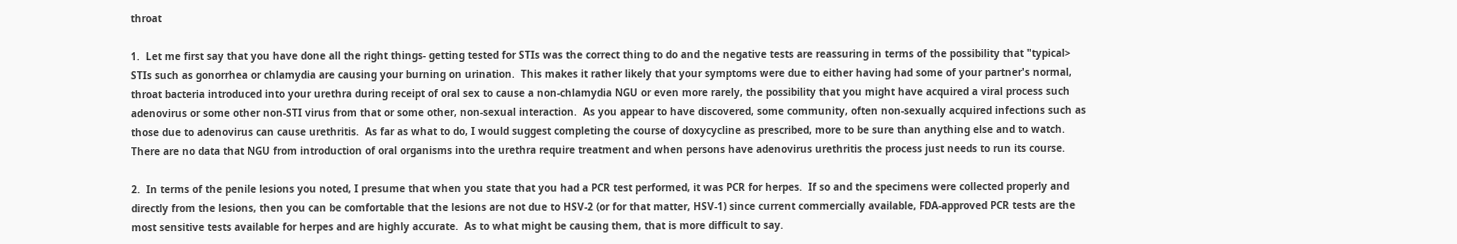throat

1.  Let me first say that you have done all the right things- getting tested for STIs was the correct thing to do and the negative tests are reassuring in terms of the possibility that "typical> STIs such as gonorrhea or chlamydia are causing your burning on urination.  This makes it rather likely that your symptoms were due to either having had some of your partner's normal, throat bacteria introduced into your urethra during receipt of oral sex to cause a non-chlamydia NGU or even more rarely, the possibility that you might have acquired a viral process such adenovirus or some other non-STI virus from that or some other, non-sexual interaction.  As you appear to have discovered, some community, often non-sexually acquired infections such as those due to adenovirus can cause urethritis.  As far as what to do, I would suggest completing the course of doxycycline as prescribed, more to be sure than anything else and to watch.  There are no data that NGU from introduction of oral organisms into the urethra require treatment and when persons have adenovirus urethritis the process just needs to run its course.

2.  In terms of the penile lesions you noted, I presume that when you state that you had a PCR test performed, it was PCR for herpes.  If so and the specimens were collected properly and directly from the lesions, then you can be comfortable that the lesions are not due to HSV-2 (or for that matter, HSV-1) since current commercially available, FDA-approved PCR tests are the most sensitive tests available for herpes and are highly accurate.  As to what might be causing them, that is more difficult to say.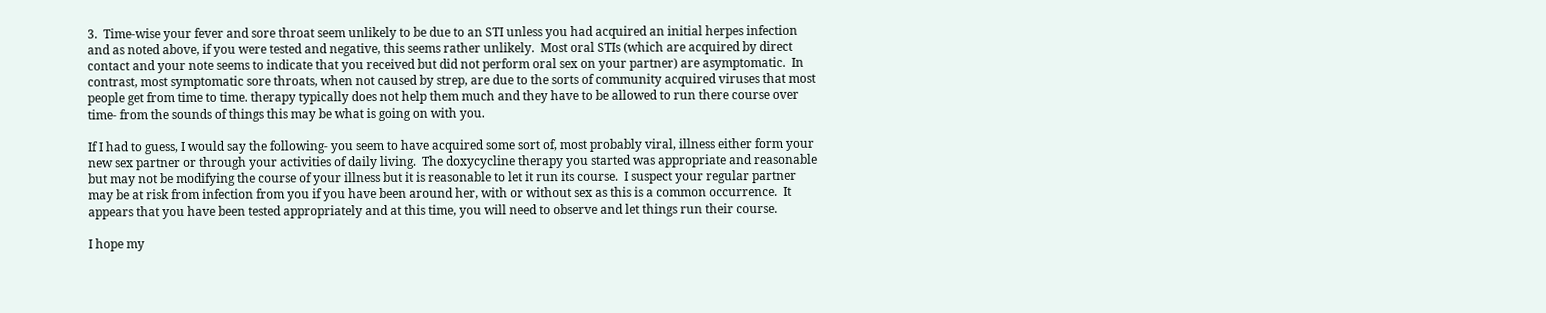3.  Time-wise your fever and sore throat seem unlikely to be due to an STI unless you had acquired an initial herpes infection and as noted above, if you were tested and negative, this seems rather unlikely.  Most oral STIs (which are acquired by direct contact and your note seems to indicate that you received but did not perform oral sex on your partner) are asymptomatic.  In contrast, most symptomatic sore throats, when not caused by strep, are due to the sorts of community acquired viruses that most people get from time to time. therapy typically does not help them much and they have to be allowed to run there course over time- from the sounds of things this may be what is going on with you.

If I had to guess, I would say the following- you seem to have acquired some sort of, most probably viral, illness either form your new sex partner or through your activities of daily living.  The doxycycline therapy you started was appropriate and reasonable but may not be modifying the course of your illness but it is reasonable to let it run its course.  I suspect your regular partner may be at risk from infection from you if you have been around her, with or without sex as this is a common occurrence.  It appears that you have been tested appropriately and at this time, you will need to observe and let things run their course.

I hope my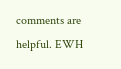comments are helpful. EWH